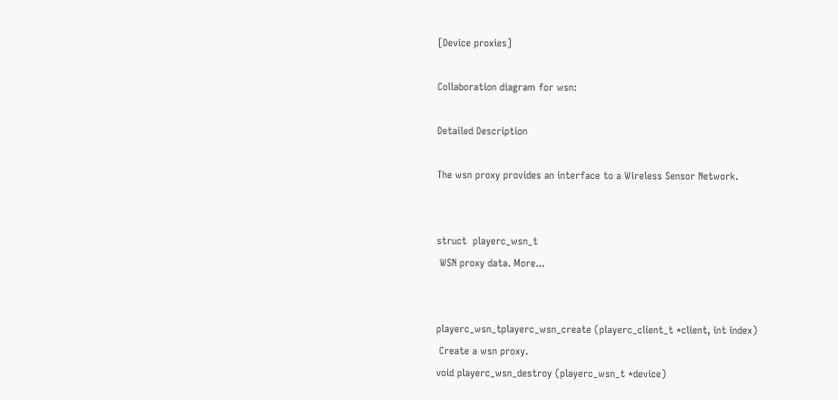[Device proxies]

Collaboration diagram for wsn:

Detailed Description

The wsn proxy provides an interface to a Wireless Sensor Network.


struct  playerc_wsn_t
 WSN proxy data. More...


playerc_wsn_tplayerc_wsn_create (playerc_client_t *client, int index)
 Create a wsn proxy.
void playerc_wsn_destroy (playerc_wsn_t *device)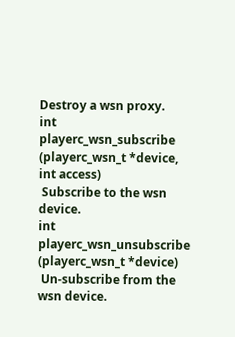Destroy a wsn proxy.
int playerc_wsn_subscribe (playerc_wsn_t *device, int access)
 Subscribe to the wsn device.
int playerc_wsn_unsubscribe (playerc_wsn_t *device)
 Un-subscribe from the wsn device.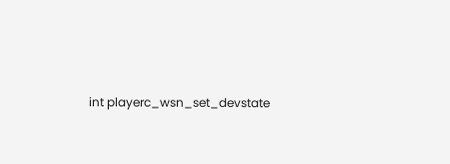int playerc_wsn_set_devstate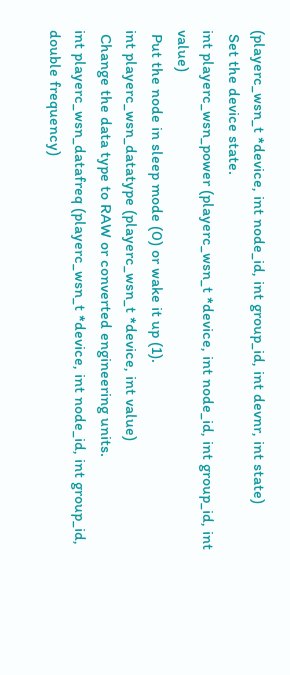(playerc_wsn_t *device, int node_id, int group_id, int devnr, int state)
 Set the device state.
int playerc_wsn_power (playerc_wsn_t *device, int node_id, int group_id, int value)
 Put the node in sleep mode (0) or wake it up (1).
int playerc_wsn_datatype (playerc_wsn_t *device, int value)
 Change the data type to RAW or converted engineering units.
int playerc_wsn_datafreq (playerc_wsn_t *device, int node_id, int group_id, double frequency)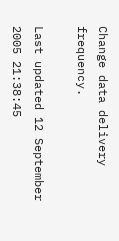Change data delivery frequency.

Last updated 12 September 2005 21:38:45